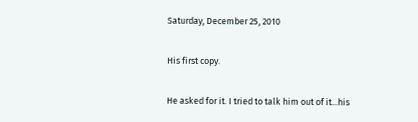Saturday, December 25, 2010

His first copy.

He asked for it. I tried to talk him out of it...his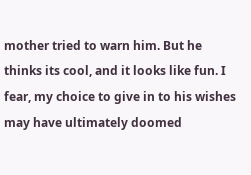mother tried to warn him. But he thinks its cool, and it looks like fun. I fear, my choice to give in to his wishes may have ultimately doomed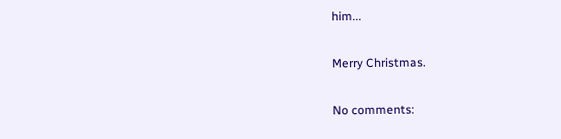him...

Merry Christmas.

No comments: